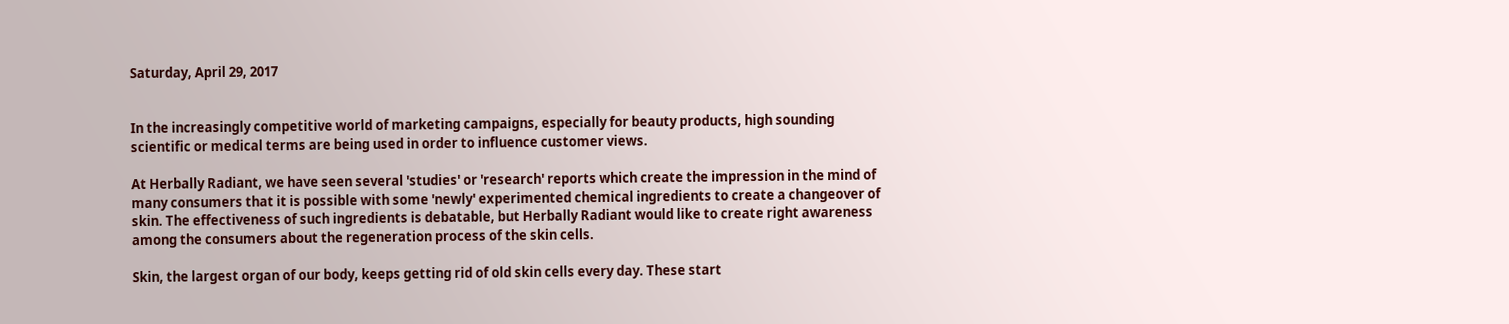Saturday, April 29, 2017


In the increasingly competitive world of marketing campaigns, especially for beauty products, high sounding scientific or medical terms are being used in order to influence customer views.

At Herbally Radiant, we have seen several 'studies' or 'research' reports which create the impression in the mind of many consumers that it is possible with some 'newly' experimented chemical ingredients to create a changeover of skin. The effectiveness of such ingredients is debatable, but Herbally Radiant would like to create right awareness among the consumers about the regeneration process of the skin cells.

Skin, the largest organ of our body, keeps getting rid of old skin cells every day. These start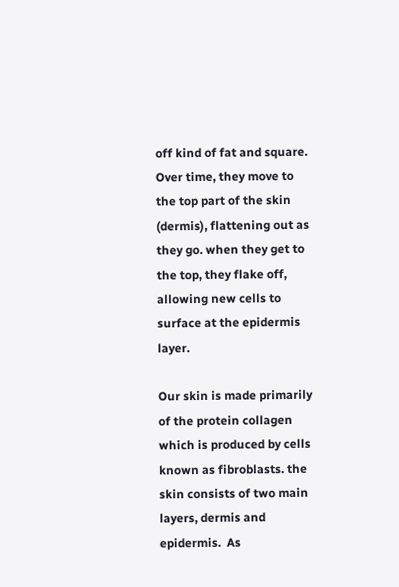off kind of fat and square. Over time, they move to the top part of the skin (dermis), flattening out as they go. when they get to the top, they flake off,  allowing new cells to surface at the epidermis layer.

Our skin is made primarily of the protein collagen which is produced by cells known as fibroblasts. the skin consists of two main layers, dermis and epidermis.  As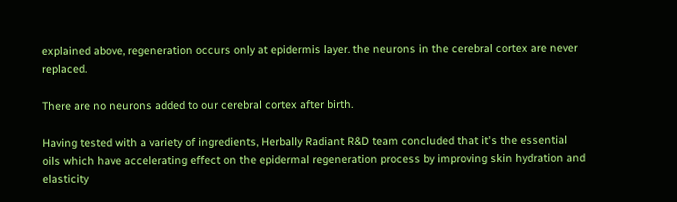explained above, regeneration occurs only at epidermis layer. the neurons in the cerebral cortex are never replaced.

There are no neurons added to our cerebral cortex after birth.

Having tested with a variety of ingredients, Herbally Radiant R&D team concluded that it's the essential oils which have accelerating effect on the epidermal regeneration process by improving skin hydration and elasticity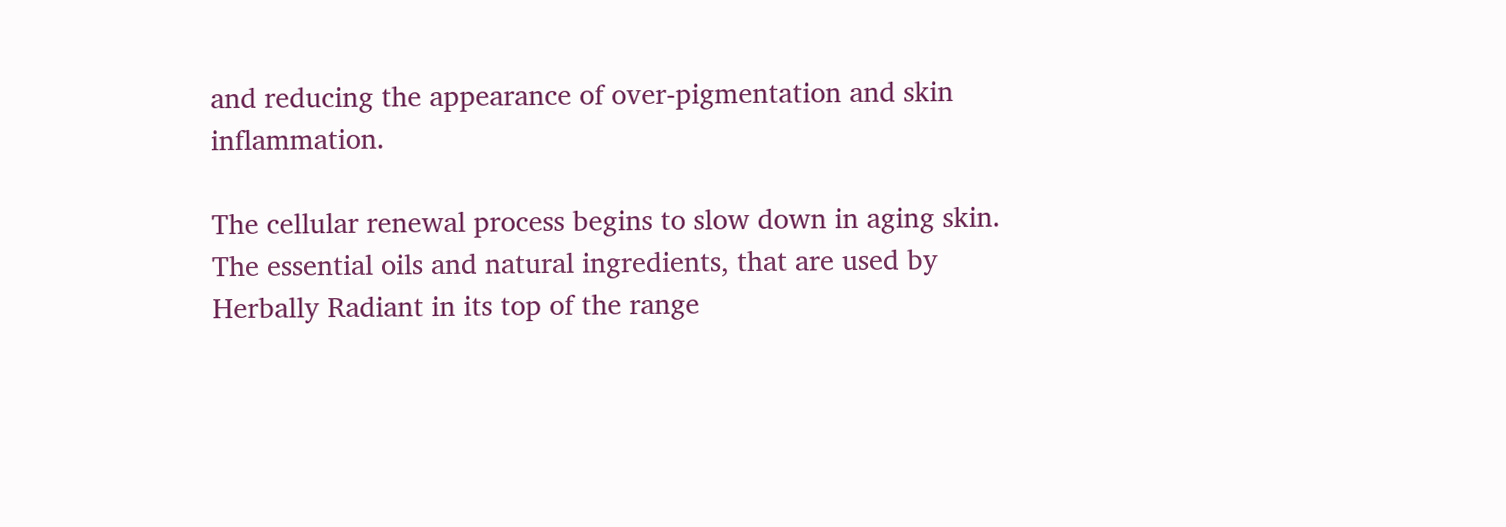and reducing the appearance of over-pigmentation and skin inflammation.

The cellular renewal process begins to slow down in aging skin. The essential oils and natural ingredients, that are used by Herbally Radiant in its top of the range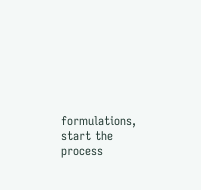formulations, start the process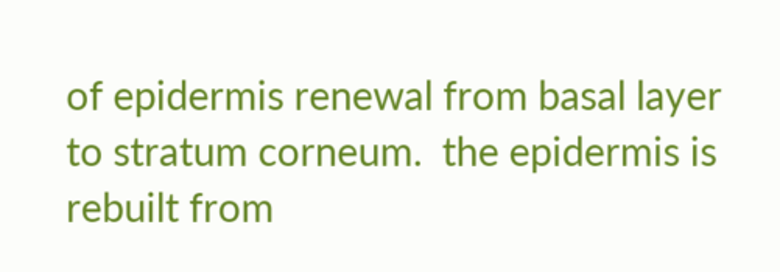of epidermis renewal from basal layer to stratum corneum.  the epidermis is rebuilt from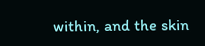within, and the skin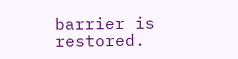barrier is restored.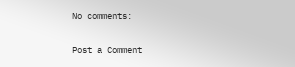No comments:

Post a Comment